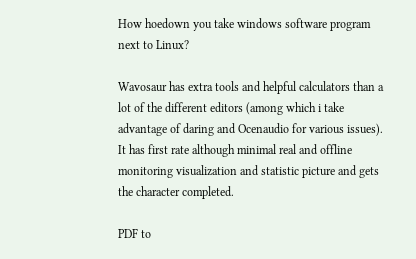How hoedown you take windows software program next to Linux?

Wavosaur has extra tools and helpful calculators than a lot of the different editors (among which i take advantage of daring and Ocenaudio for various issues). It has first rate although minimal real and offline monitoring visualization and statistic picture and gets the character completed.

PDF to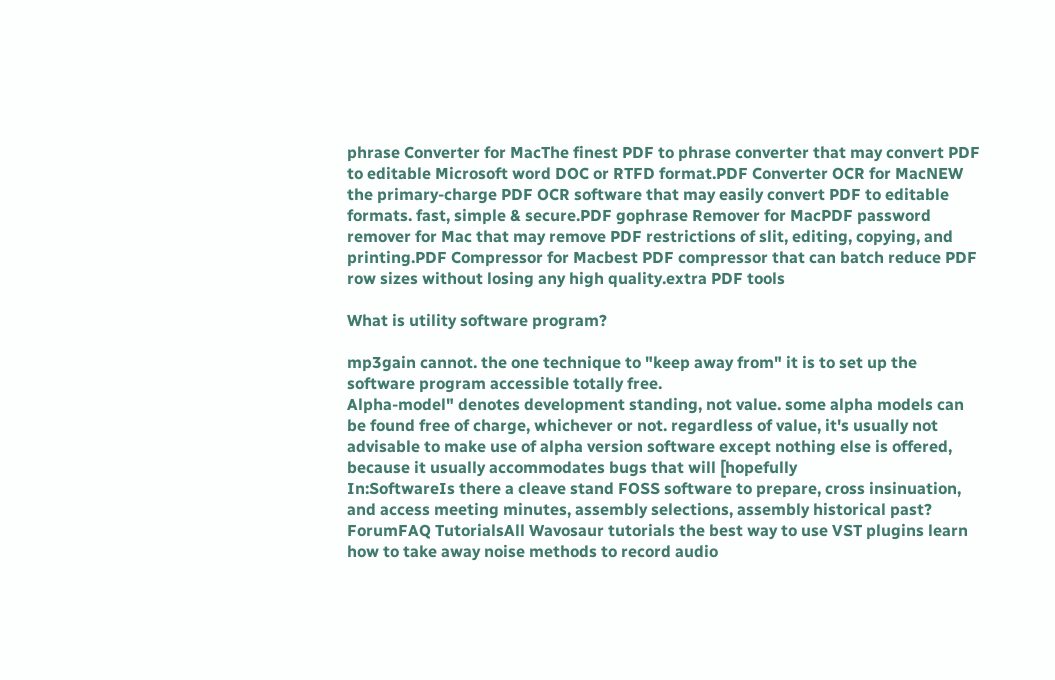phrase Converter for MacThe finest PDF to phrase converter that may convert PDF to editable Microsoft word DOC or RTFD format.PDF Converter OCR for MacNEW the primary-charge PDF OCR software that may easily convert PDF to editable formats. fast, simple & secure.PDF gophrase Remover for MacPDF password remover for Mac that may remove PDF restrictions of slit, editing, copying, and printing.PDF Compressor for Macbest PDF compressor that can batch reduce PDF row sizes without losing any high quality.extra PDF tools

What is utility software program?

mp3gain cannot. the one technique to "keep away from" it is to set up the software program accessible totally free.
Alpha-model" denotes development standing, not value. some alpha models can be found free of charge, whichever or not. regardless of value, it's usually not advisable to make use of alpha version software except nothing else is offered, because it usually accommodates bugs that will [hopefully
In:SoftwareIs there a cleave stand FOSS software to prepare, cross insinuation, and access meeting minutes, assembly selections, assembly historical past?
ForumFAQ TutorialsAll Wavosaur tutorials the best way to use VST plugins learn how to take away noise methods to record audio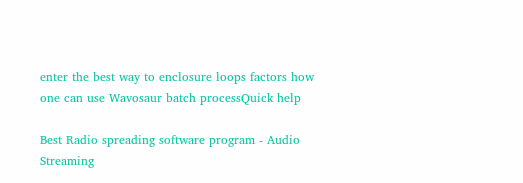enter the best way to enclosure loops factors how one can use Wavosaur batch processQuick help

Best Radio spreading software program - Audio Streaming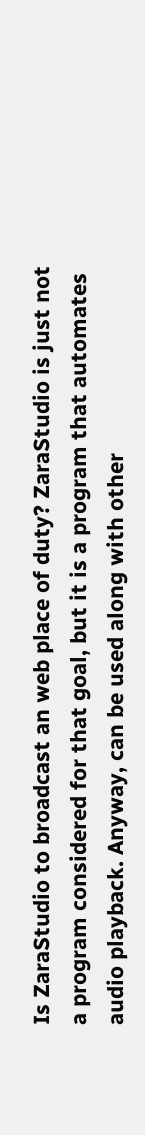Is ZaraStudio to broadcast an web place of duty? ZaraStudio is just not a program considered for that goal, but it is a program that automates audio playback. Anyway, can be used along with other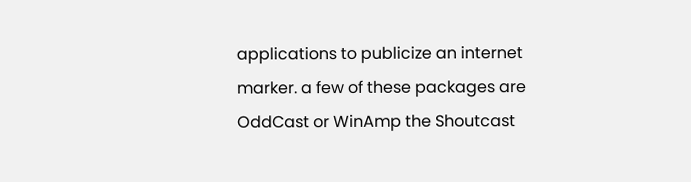applications to publicize an internet marker. a few of these packages are OddCast or WinAmp the Shoutcast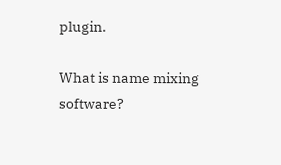plugin.

What is name mixing software?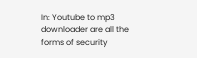In: Youtube to mp3 downloader are all the forms of security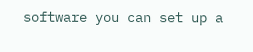software you can set up a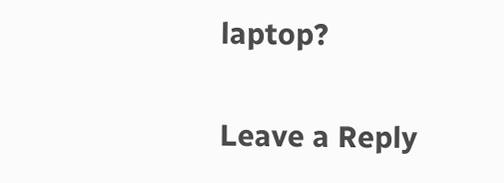laptop?

Leave a Reply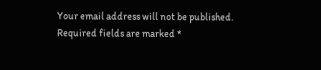Your email address will not be published. Required fields are marked *